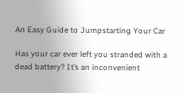An Easy Guide to Jumpstarting Your Car

Has your car ever left you stranded with a dead battery? It’s an inconvenient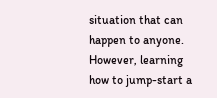situation that can happen to anyone. However, learning how to jump-start a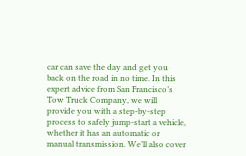car can save the day and get you back on the road in no time. In this expert advice from San Francisco’s Tow Truck Company, we will provide you with a step-by-step process to safely jump-start a vehicle, whether it has an automatic or manual transmission. We’ll also cover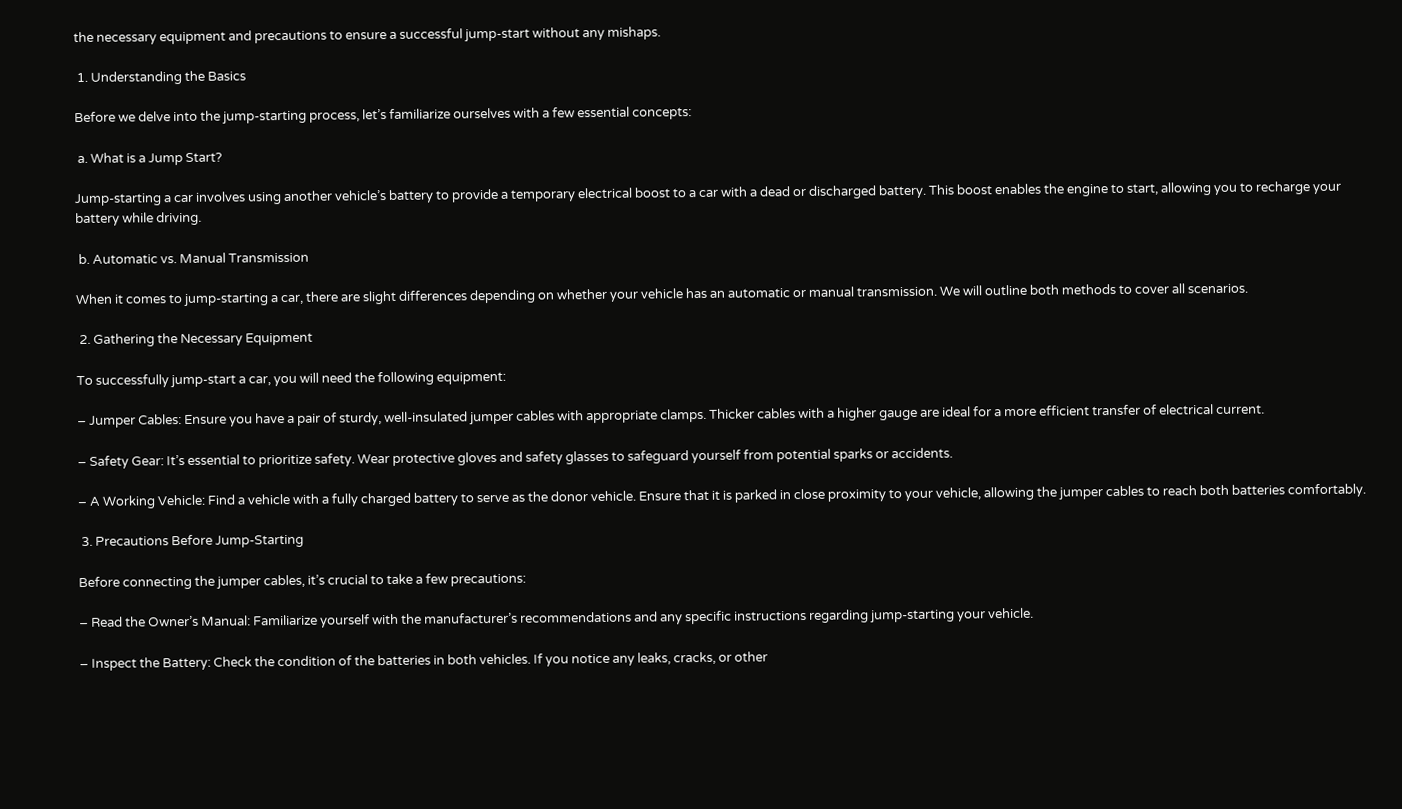the necessary equipment and precautions to ensure a successful jump-start without any mishaps.

 1. Understanding the Basics

Before we delve into the jump-starting process, let’s familiarize ourselves with a few essential concepts:

 a. What is a Jump Start?

Jump-starting a car involves using another vehicle’s battery to provide a temporary electrical boost to a car with a dead or discharged battery. This boost enables the engine to start, allowing you to recharge your battery while driving.

 b. Automatic vs. Manual Transmission

When it comes to jump-starting a car, there are slight differences depending on whether your vehicle has an automatic or manual transmission. We will outline both methods to cover all scenarios.

 2. Gathering the Necessary Equipment

To successfully jump-start a car, you will need the following equipment:

– Jumper Cables: Ensure you have a pair of sturdy, well-insulated jumper cables with appropriate clamps. Thicker cables with a higher gauge are ideal for a more efficient transfer of electrical current.

– Safety Gear: It’s essential to prioritize safety. Wear protective gloves and safety glasses to safeguard yourself from potential sparks or accidents.

– A Working Vehicle: Find a vehicle with a fully charged battery to serve as the donor vehicle. Ensure that it is parked in close proximity to your vehicle, allowing the jumper cables to reach both batteries comfortably.

 3. Precautions Before Jump-Starting

Before connecting the jumper cables, it’s crucial to take a few precautions:

– Read the Owner’s Manual: Familiarize yourself with the manufacturer’s recommendations and any specific instructions regarding jump-starting your vehicle.

– Inspect the Battery: Check the condition of the batteries in both vehicles. If you notice any leaks, cracks, or other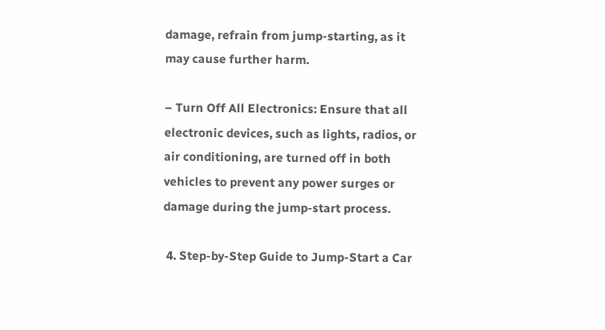damage, refrain from jump-starting, as it may cause further harm.

– Turn Off All Electronics: Ensure that all electronic devices, such as lights, radios, or air conditioning, are turned off in both vehicles to prevent any power surges or damage during the jump-start process.

 4. Step-by-Step Guide to Jump-Start a Car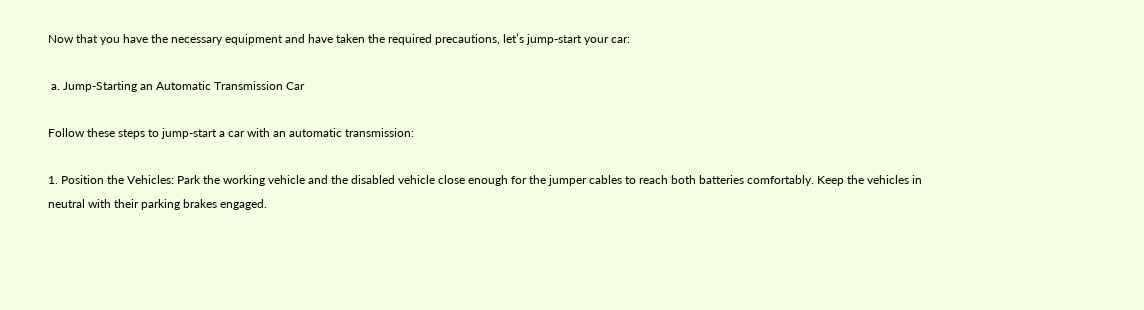Now that you have the necessary equipment and have taken the required precautions, let’s jump-start your car:

 a. Jump-Starting an Automatic Transmission Car

Follow these steps to jump-start a car with an automatic transmission:

1. Position the Vehicles: Park the working vehicle and the disabled vehicle close enough for the jumper cables to reach both batteries comfortably. Keep the vehicles in neutral with their parking brakes engaged.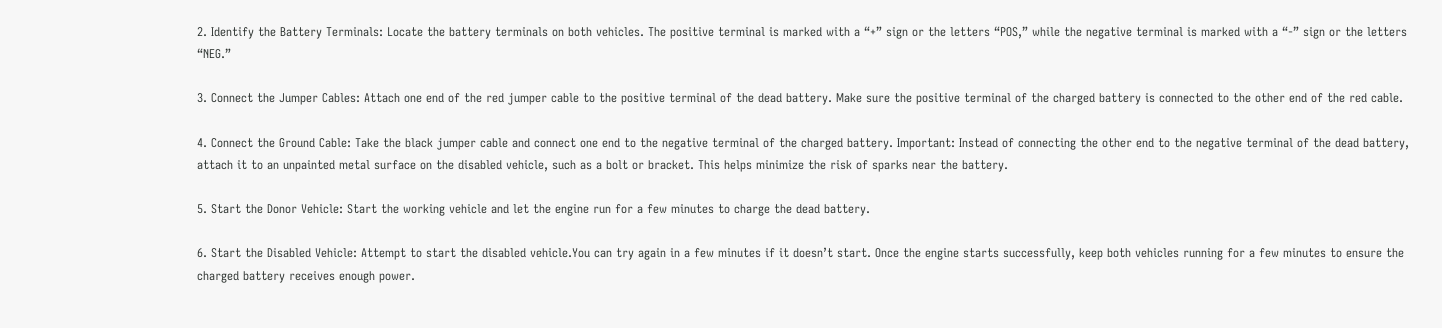2. Identify the Battery Terminals: Locate the battery terminals on both vehicles. The positive terminal is marked with a “+” sign or the letters “POS,” while the negative terminal is marked with a “-” sign or the letters “NEG.”

3. Connect the Jumper Cables: Attach one end of the red jumper cable to the positive terminal of the dead battery. Make sure the positive terminal of the charged battery is connected to the other end of the red cable.

4. Connect the Ground Cable: Take the black jumper cable and connect one end to the negative terminal of the charged battery. Important: Instead of connecting the other end to the negative terminal of the dead battery, attach it to an unpainted metal surface on the disabled vehicle, such as a bolt or bracket. This helps minimize the risk of sparks near the battery.

5. Start the Donor Vehicle: Start the working vehicle and let the engine run for a few minutes to charge the dead battery.

6. Start the Disabled Vehicle: Attempt to start the disabled vehicle.You can try again in a few minutes if it doesn’t start. Once the engine starts successfully, keep both vehicles running for a few minutes to ensure the charged battery receives enough power.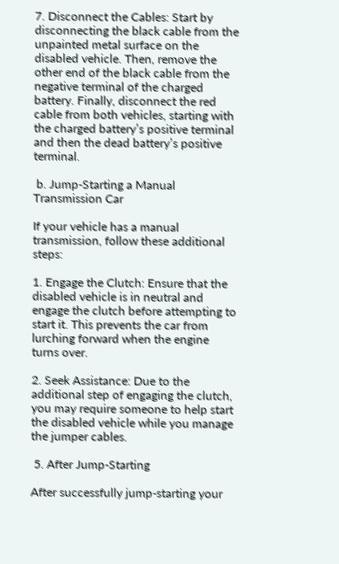7. Disconnect the Cables: Start by disconnecting the black cable from the unpainted metal surface on the disabled vehicle. Then, remove the other end of the black cable from the negative terminal of the charged battery. Finally, disconnect the red cable from both vehicles, starting with the charged battery’s positive terminal and then the dead battery’s positive terminal.

 b. Jump-Starting a Manual Transmission Car

If your vehicle has a manual transmission, follow these additional steps:

1. Engage the Clutch: Ensure that the disabled vehicle is in neutral and engage the clutch before attempting to start it. This prevents the car from lurching forward when the engine turns over.

2. Seek Assistance: Due to the additional step of engaging the clutch, you may require someone to help start the disabled vehicle while you manage the jumper cables.

 5. After Jump-Starting

After successfully jump-starting your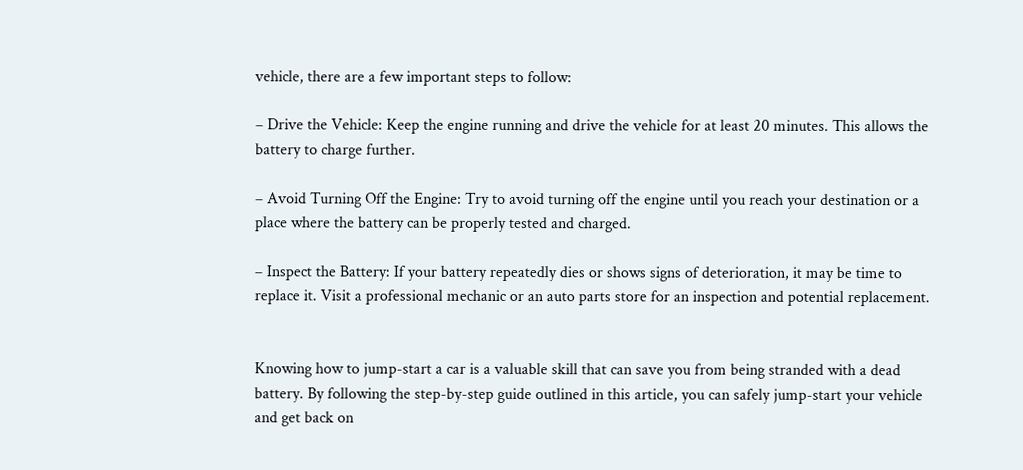vehicle, there are a few important steps to follow:

– Drive the Vehicle: Keep the engine running and drive the vehicle for at least 20 minutes. This allows the battery to charge further.

– Avoid Turning Off the Engine: Try to avoid turning off the engine until you reach your destination or a place where the battery can be properly tested and charged.

– Inspect the Battery: If your battery repeatedly dies or shows signs of deterioration, it may be time to replace it. Visit a professional mechanic or an auto parts store for an inspection and potential replacement.


Knowing how to jump-start a car is a valuable skill that can save you from being stranded with a dead battery. By following the step-by-step guide outlined in this article, you can safely jump-start your vehicle and get back on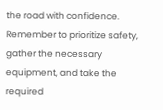the road with confidence. Remember to prioritize safety, gather the necessary equipment, and take the required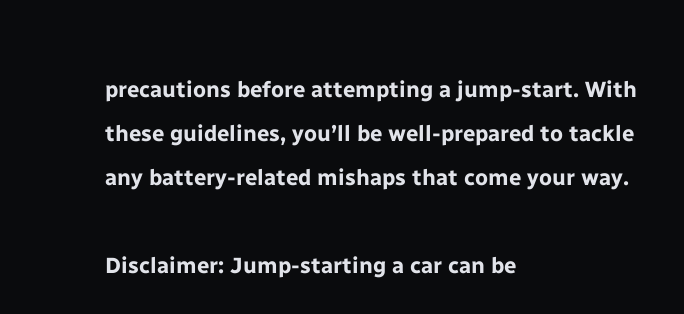precautions before attempting a jump-start. With these guidelines, you’ll be well-prepared to tackle any battery-related mishaps that come your way.

Disclaimer: Jump-starting a car can be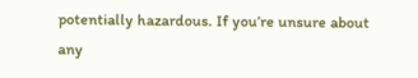potentially hazardous. If you’re unsure about any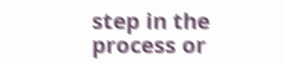step in the process or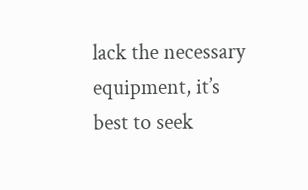lack the necessary equipment, it’s best to seek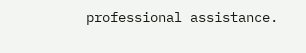professional assistance.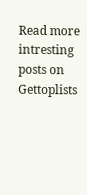Read more intresting posts on Gettoplists